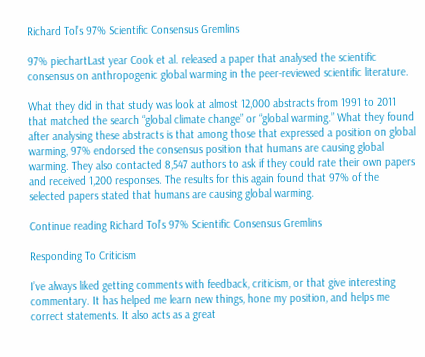Richard Tol’s 97% Scientific Consensus Gremlins

97% piechartLast year Cook et al. released a paper that analysed the scientific consensus on anthropogenic global warming in the peer-reviewed scientific literature.

What they did in that study was look at almost 12,000 abstracts from 1991 to 2011 that matched the search “global climate change” or “global warming.” What they found after analysing these abstracts is that among those that expressed a position on global warming, 97% endorsed the consensus position that humans are causing global warming. They also contacted 8,547 authors to ask if they could rate their own papers and received 1,200 responses. The results for this again found that 97% of the selected papers stated that humans are causing global warming.

Continue reading Richard Tol’s 97% Scientific Consensus Gremlins

Responding To Criticism

I’ve always liked getting comments with feedback, criticism, or that give interesting commentary. It has helped me learn new things, hone my position, and helps me correct statements. It also acts as a great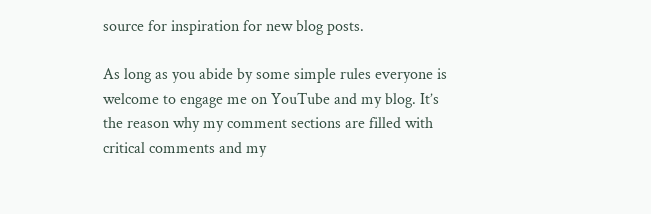source for inspiration for new blog posts.

As long as you abide by some simple rules everyone is welcome to engage me on YouTube and my blog. It’s the reason why my comment sections are filled with critical comments and my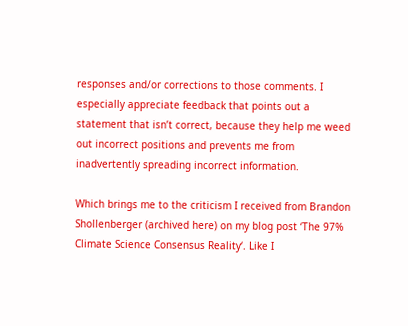responses and/or corrections to those comments. I especially appreciate feedback that points out a statement that isn’t correct, because they help me weed out incorrect positions and prevents me from inadvertently spreading incorrect information.

Which brings me to the criticism I received from Brandon Shollenberger (archived here) on my blog post ‘The 97% Climate Science Consensus Reality‘. Like I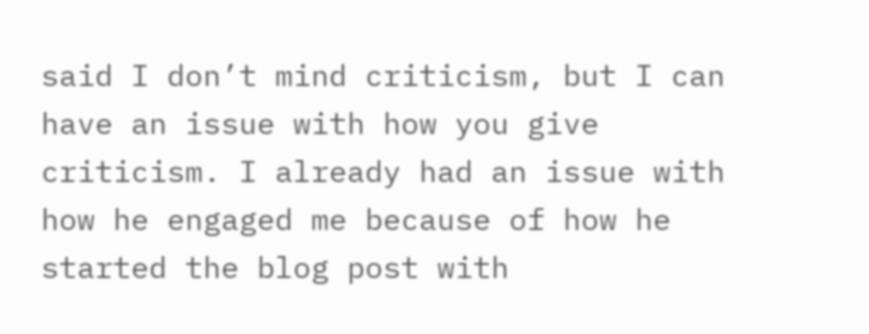said I don’t mind criticism, but I can have an issue with how you give criticism. I already had an issue with how he engaged me because of how he started the blog post with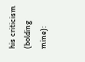his criticism (bolding mine):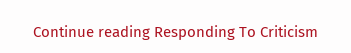Continue reading Responding To Criticism